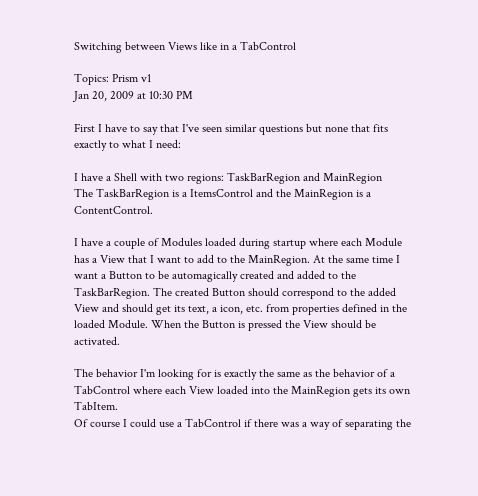Switching between Views like in a TabControl

Topics: Prism v1
Jan 20, 2009 at 10:30 PM

First I have to say that I've seen similar questions but none that fits exactly to what I need:

I have a Shell with two regions: TaskBarRegion and MainRegion
The TaskBarRegion is a ItemsControl and the MainRegion is a ContentControl.

I have a couple of Modules loaded during startup where each Module has a View that I want to add to the MainRegion. At the same time I want a Button to be automagically created and added to the TaskBarRegion. The created Button should correspond to the added View and should get its text, a icon, etc. from properties defined in the loaded Module. When the Button is pressed the View should be activated.

The behavior I'm looking for is exactly the same as the behavior of a TabControl where each View loaded into the MainRegion gets its own TabItem.
Of course I could use a TabControl if there was a way of separating the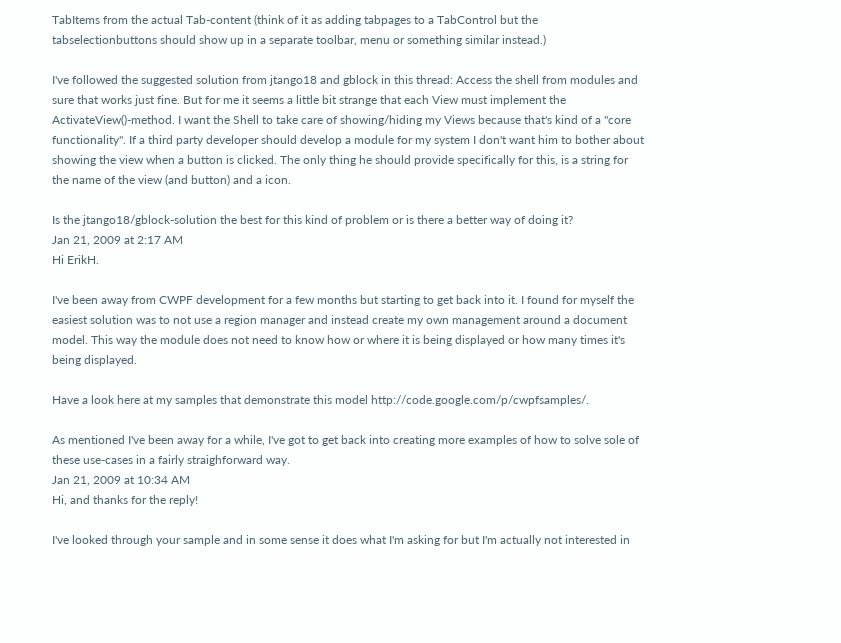TabItems from the actual Tab-content (think of it as adding tabpages to a TabControl but the tabselectionbuttons should show up in a separate toolbar, menu or something similar instead.)

I've followed the suggested solution from jtango18 and gblock in this thread: Access the shell from modules and sure that works just fine. But for me it seems a little bit strange that each View must implement the ActivateView()-method. I want the Shell to take care of showing/hiding my Views because that's kind of a "core functionality". If a third party developer should develop a module for my system I don't want him to bother about showing the view when a button is clicked. The only thing he should provide specifically for this, is a string for the name of the view (and button) and a icon.

Is the jtango18/gblock-solution the best for this kind of problem or is there a better way of doing it?
Jan 21, 2009 at 2:17 AM
Hi ErikH.

I've been away from CWPF development for a few months but starting to get back into it. I found for myself the easiest solution was to not use a region manager and instead create my own management around a document model. This way the module does not need to know how or where it is being displayed or how many times it's being displayed.

Have a look here at my samples that demonstrate this model http://code.google.com/p/cwpfsamples/.

As mentioned I've been away for a while, I've got to get back into creating more examples of how to solve sole of these use-cases in a fairly straighforward way.
Jan 21, 2009 at 10:34 AM
Hi, and thanks for the reply!

I've looked through your sample and in some sense it does what I'm asking for but I'm actually not interested in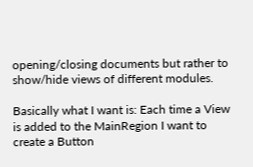opening/closing documents but rather to show/hide views of different modules.

Basically what I want is: Each time a View is added to the MainRegion I want to create a Button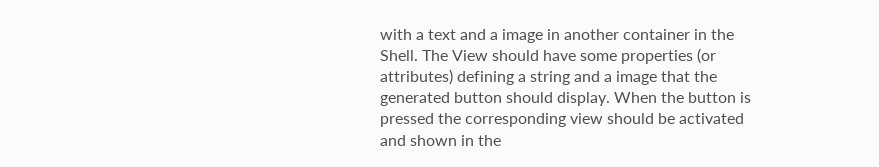with a text and a image in another container in the Shell. The View should have some properties (or attributes) defining a string and a image that the generated button should display. When the button is pressed the corresponding view should be activated and shown in the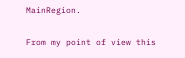MainRegion.

From my point of view this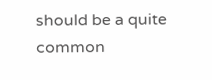should be a quite common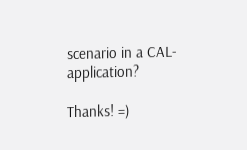scenario in a CAL-application?

Thanks! =)